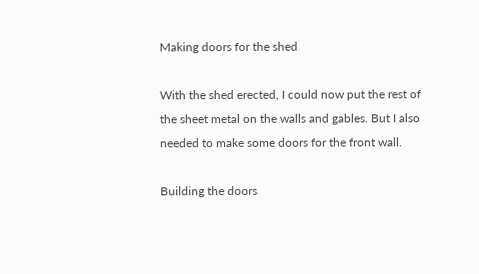Making doors for the shed

With the shed erected, I could now put the rest of the sheet metal on the walls and gables. But I also needed to make some doors for the front wall.

Building the doors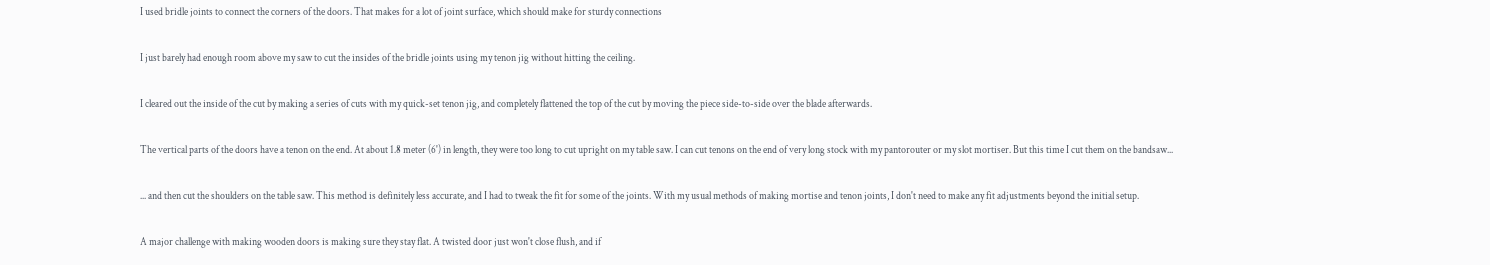I used bridle joints to connect the corners of the doors. That makes for a lot of joint surface, which should make for sturdy connections

I just barely had enough room above my saw to cut the insides of the bridle joints using my tenon jig without hitting the ceiling.

I cleared out the inside of the cut by making a series of cuts with my quick-set tenon jig, and completely flattened the top of the cut by moving the piece side-to-side over the blade afterwards.

The vertical parts of the doors have a tenon on the end. At about 1.8 meter (6') in length, they were too long to cut upright on my table saw. I can cut tenons on the end of very long stock with my pantorouter or my slot mortiser. But this time I cut them on the bandsaw...

... and then cut the shoulders on the table saw. This method is definitely less accurate, and I had to tweak the fit for some of the joints. With my usual methods of making mortise and tenon joints, I don't need to make any fit adjustments beyond the initial setup.

A major challenge with making wooden doors is making sure they stay flat. A twisted door just won't close flush, and if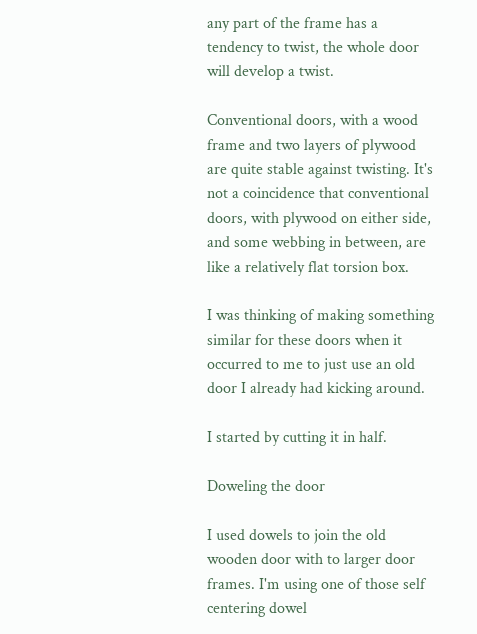any part of the frame has a tendency to twist, the whole door will develop a twist.

Conventional doors, with a wood frame and two layers of plywood are quite stable against twisting. It's not a coincidence that conventional doors, with plywood on either side, and some webbing in between, are like a relatively flat torsion box.

I was thinking of making something similar for these doors when it occurred to me to just use an old door I already had kicking around.

I started by cutting it in half.

Doweling the door

I used dowels to join the old wooden door with to larger door frames. I'm using one of those self centering dowel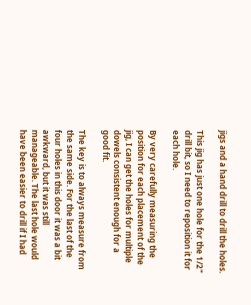jigs and a hand drill to drill the holes.

This jig has just one hole for the 1/2" drill bit, so I need to reposition it for each hole.

By very carefully measuring the position for each placement of the jig, I can get the holes for multiple dowels consistent enough for a good fit.

The key is to always measure from the same side. For the last of the four holes in this door it was a bit awkward, but it was still manageable. The last hole would have been easier to drill if I had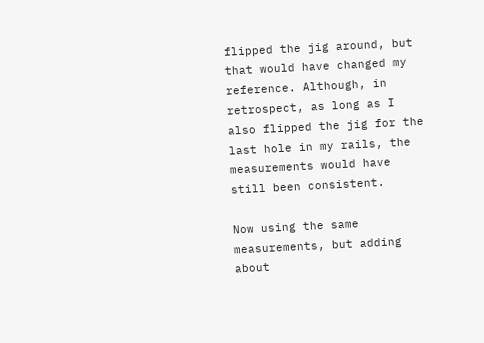flipped the jig around, but that would have changed my reference. Although, in retrospect, as long as I also flipped the jig for the last hole in my rails, the measurements would have still been consistent.

Now using the same measurements, but adding about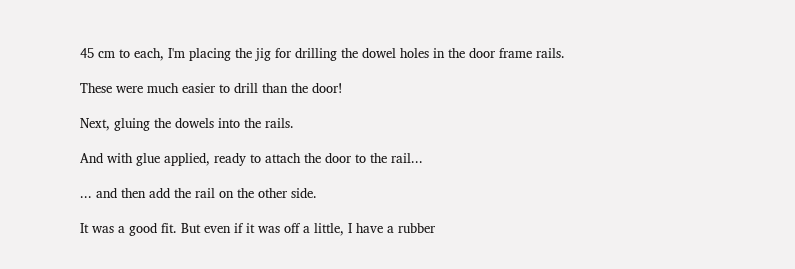45 cm to each, I'm placing the jig for drilling the dowel holes in the door frame rails.

These were much easier to drill than the door!

Next, gluing the dowels into the rails.

And with glue applied, ready to attach the door to the rail...

... and then add the rail on the other side.

It was a good fit. But even if it was off a little, I have a rubber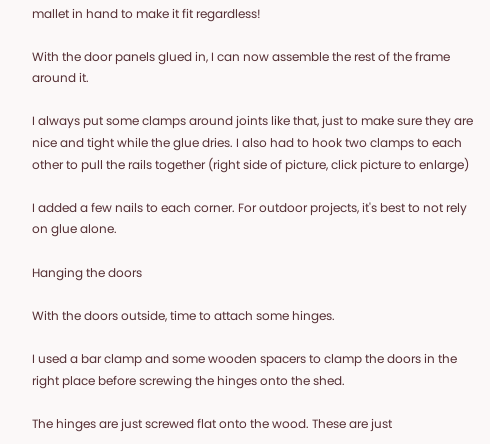mallet in hand to make it fit regardless!

With the door panels glued in, I can now assemble the rest of the frame around it.

I always put some clamps around joints like that, just to make sure they are nice and tight while the glue dries. I also had to hook two clamps to each other to pull the rails together (right side of picture, click picture to enlarge)

I added a few nails to each corner. For outdoor projects, it's best to not rely on glue alone.

Hanging the doors

With the doors outside, time to attach some hinges.

I used a bar clamp and some wooden spacers to clamp the doors in the right place before screwing the hinges onto the shed.

The hinges are just screwed flat onto the wood. These are just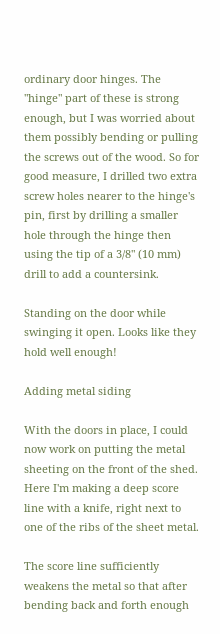ordinary door hinges. The "hinge" part of these is strong enough, but I was worried about them possibly bending or pulling the screws out of the wood. So for good measure, I drilled two extra screw holes nearer to the hinge's pin, first by drilling a smaller hole through the hinge then using the tip of a 3/8" (10 mm) drill to add a countersink.

Standing on the door while swinging it open. Looks like they hold well enough!

Adding metal siding

With the doors in place, I could now work on putting the metal sheeting on the front of the shed. Here I'm making a deep score line with a knife, right next to one of the ribs of the sheet metal.

The score line sufficiently weakens the metal so that after bending back and forth enough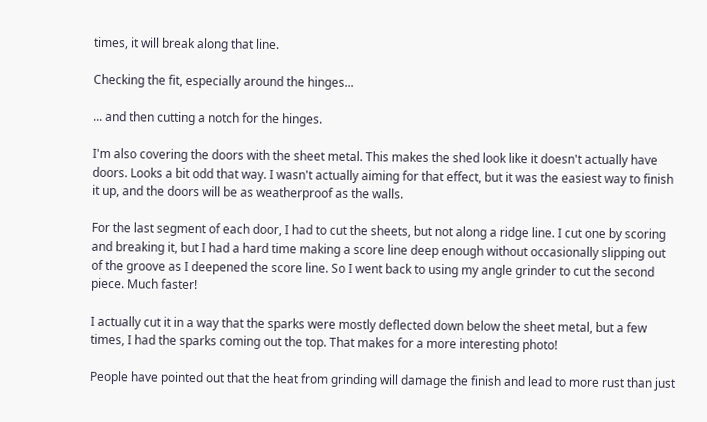times, it will break along that line.

Checking the fit, especially around the hinges...

... and then cutting a notch for the hinges.

I'm also covering the doors with the sheet metal. This makes the shed look like it doesn't actually have doors. Looks a bit odd that way. I wasn't actually aiming for that effect, but it was the easiest way to finish it up, and the doors will be as weatherproof as the walls.

For the last segment of each door, I had to cut the sheets, but not along a ridge line. I cut one by scoring and breaking it, but I had a hard time making a score line deep enough without occasionally slipping out of the groove as I deepened the score line. So I went back to using my angle grinder to cut the second piece. Much faster!

I actually cut it in a way that the sparks were mostly deflected down below the sheet metal, but a few times, I had the sparks coming out the top. That makes for a more interesting photo!

People have pointed out that the heat from grinding will damage the finish and lead to more rust than just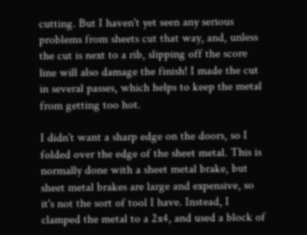cutting. But I haven't yet seen any serious problems from sheets cut that way, and, unless the cut is next to a rib, slipping off the score line will also damage the finish! I made the cut in several passes, which helps to keep the metal from getting too hot.

I didn't want a sharp edge on the doors, so I folded over the edge of the sheet metal. This is normally done with a sheet metal brake, but sheet metal brakes are large and expensive, so it's not the sort of tool I have. Instead, I clamped the metal to a 2x4, and used a block of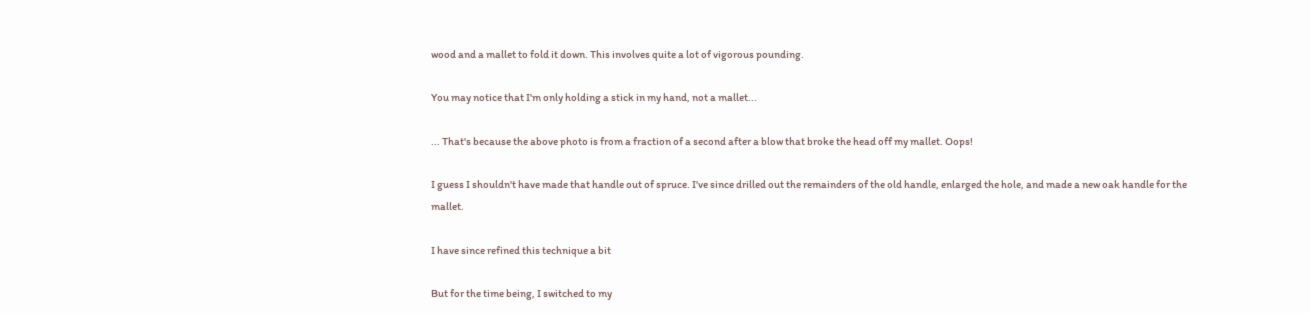wood and a mallet to fold it down. This involves quite a lot of vigorous pounding.

You may notice that I'm only holding a stick in my hand, not a mallet...

... That's because the above photo is from a fraction of a second after a blow that broke the head off my mallet. Oops!

I guess I shouldn't have made that handle out of spruce. I've since drilled out the remainders of the old handle, enlarged the hole, and made a new oak handle for the mallet.

I have since refined this technique a bit

But for the time being, I switched to my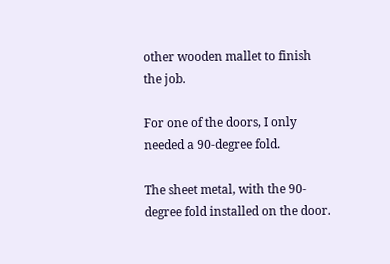other wooden mallet to finish the job.

For one of the doors, I only needed a 90-degree fold.

The sheet metal, with the 90-degree fold installed on the door.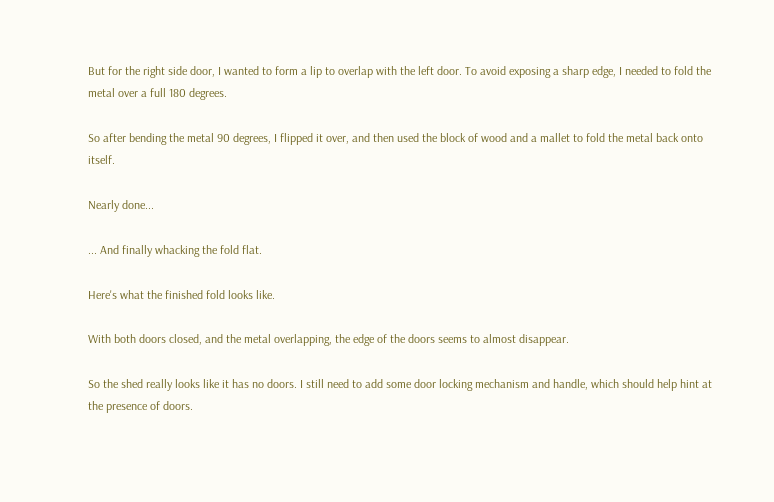But for the right side door, I wanted to form a lip to overlap with the left door. To avoid exposing a sharp edge, I needed to fold the metal over a full 180 degrees.

So after bending the metal 90 degrees, I flipped it over, and then used the block of wood and a mallet to fold the metal back onto itself.

Nearly done...

... And finally whacking the fold flat.

Here's what the finished fold looks like.

With both doors closed, and the metal overlapping, the edge of the doors seems to almost disappear.

So the shed really looks like it has no doors. I still need to add some door locking mechanism and handle, which should help hint at the presence of doors.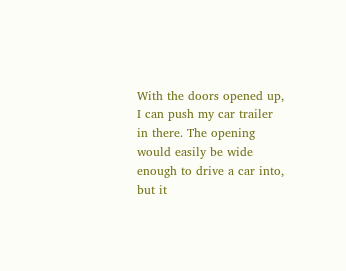With the doors opened up, I can push my car trailer in there. The opening would easily be wide enough to drive a car into, but it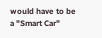would have to be a "Smart Car"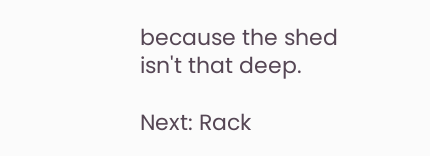because the shed isn't that deep.

Next: Rack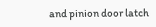and pinion door latch